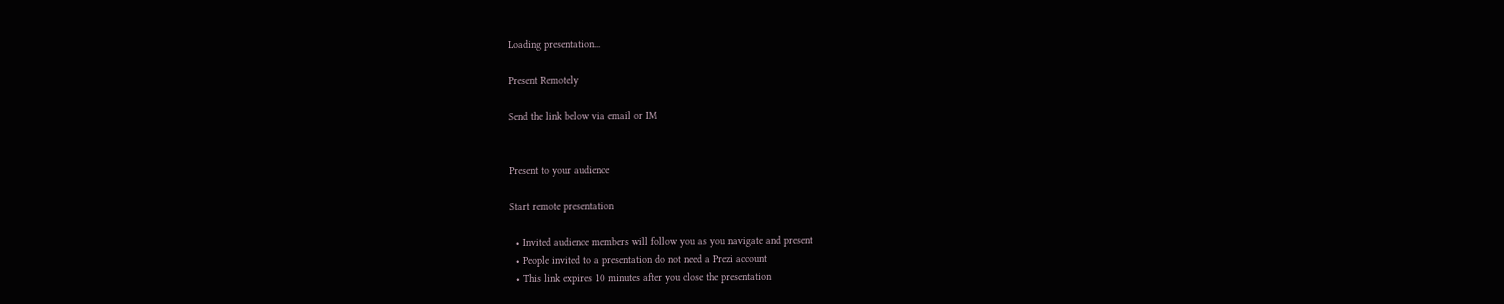Loading presentation...

Present Remotely

Send the link below via email or IM


Present to your audience

Start remote presentation

  • Invited audience members will follow you as you navigate and present
  • People invited to a presentation do not need a Prezi account
  • This link expires 10 minutes after you close the presentation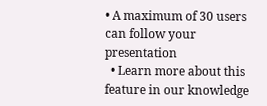• A maximum of 30 users can follow your presentation
  • Learn more about this feature in our knowledge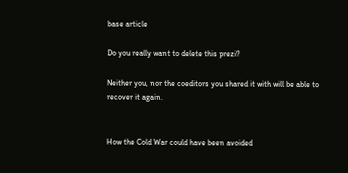base article

Do you really want to delete this prezi?

Neither you, nor the coeditors you shared it with will be able to recover it again.


How the Cold War could have been avoided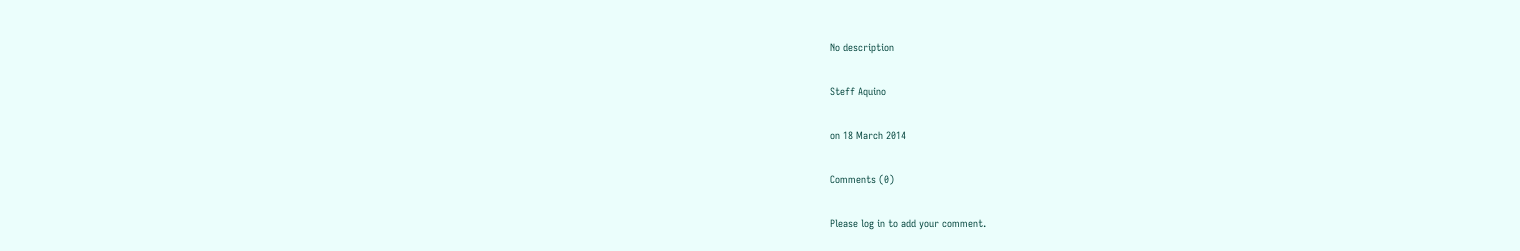No description

Steff Aquino

on 18 March 2014

Comments (0)

Please log in to add your comment.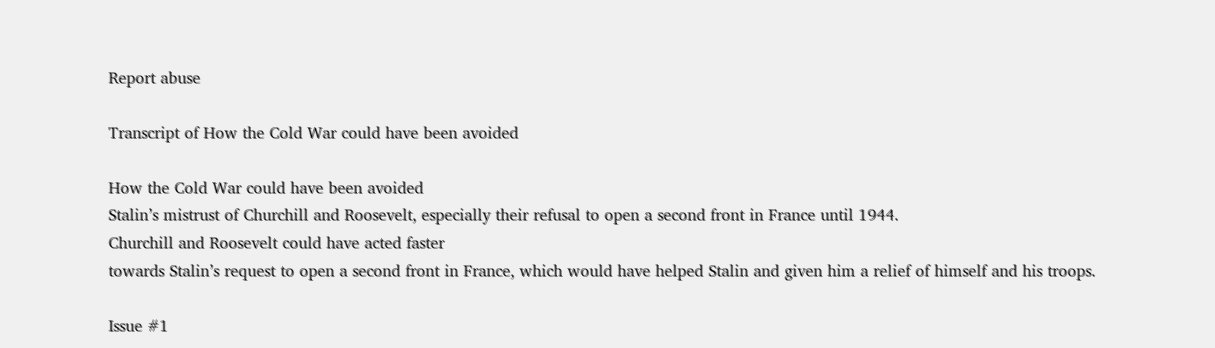Report abuse

Transcript of How the Cold War could have been avoided

How the Cold War could have been avoided
Stalin’s mistrust of Churchill and Roosevelt, especially their refusal to open a second front in France until 1944.
Churchill and Roosevelt could have acted faster
towards Stalin’s request to open a second front in France, which would have helped Stalin and given him a relief of himself and his troops.

Issue #1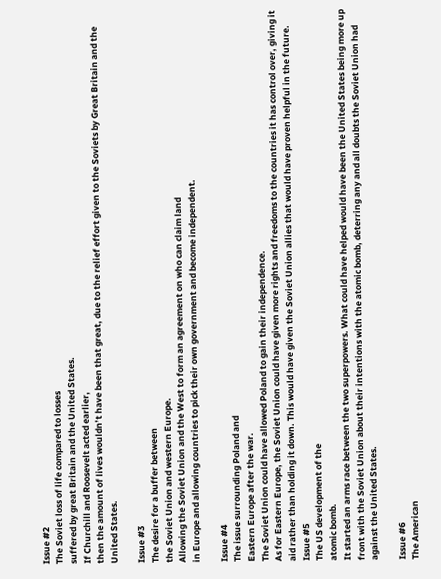Issue #2
The Soviet loss of life compared to losses
suffered by great Britain and the United States.
If Churchill and Roosevelt acted earlier,
then the amount of lives wouldn’t have been that great, due to the relief effort given to the Soviets by Great Britain and the United States.

Issue #3
The desire for a buffer between
the Soviet Union and western Europe.
Allowing the Soviet Union and the West to form an agreement on who can claim land
in Europe and allowing countries to pick their own government and become independent.

Issue #4
The issue surrounding Poland and
Eastern Europe after the war.
The Soviet Union could have allowed Poland to gain their independence.
As for Eastern Europe, the Soviet Union could have given more rights and freedoms to the countries it has control over, giving it aid rather than holding it down. This would have given the Soviet Union allies that would have proven helpful in the future.
Issue #5
The US development of the
atomic bomb.
It started an arms race between the two superpowers. What could have helped would have been the United States being more up front with the Soviet Union about their intentions with the atomic bomb, deterring any and all doubts the Soviet Union had against the United States.

Issue #6
The American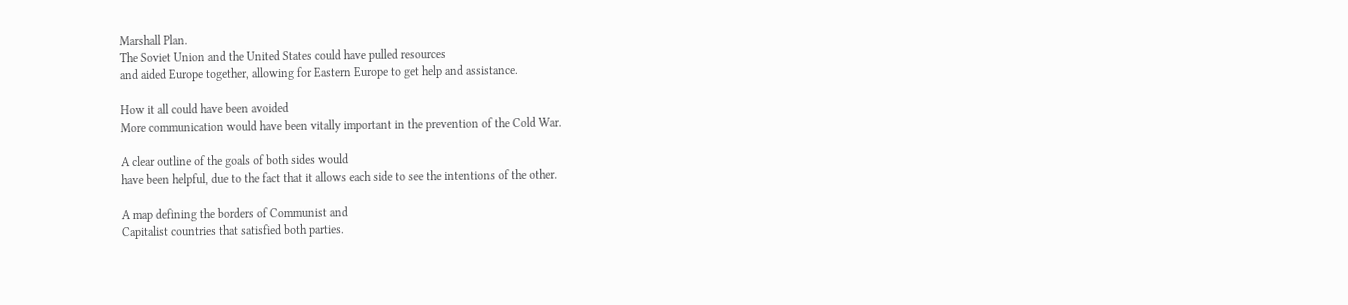Marshall Plan.
The Soviet Union and the United States could have pulled resources
and aided Europe together, allowing for Eastern Europe to get help and assistance.

How it all could have been avoided
More communication would have been vitally important in the prevention of the Cold War.

A clear outline of the goals of both sides would
have been helpful, due to the fact that it allows each side to see the intentions of the other.

A map defining the borders of Communist and
Capitalist countries that satisfied both parties.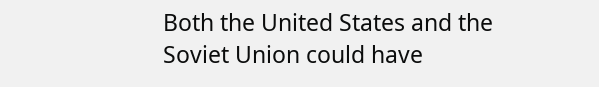Both the United States and the
Soviet Union could have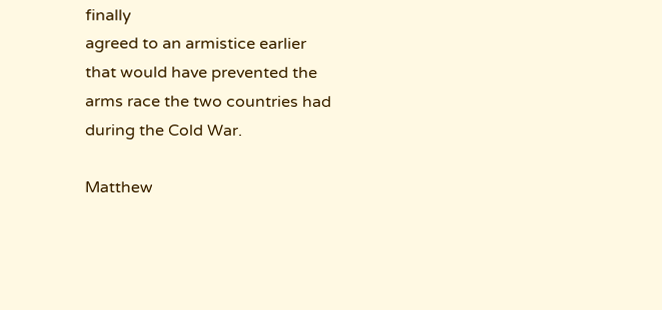finally
agreed to an armistice earlier
that would have prevented the
arms race the two countries had
during the Cold War.

Matthew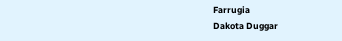Farrugia
Dakota Duggar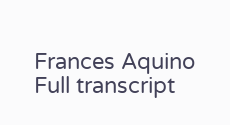Frances Aquino
Full transcript